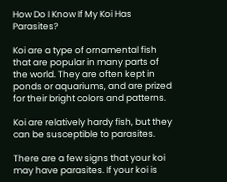How Do I Know If My Koi Has Parasites?

Koi are a type of ornamental fish that are popular in many parts of the world. They are often kept in ponds or aquariums, and are prized for their bright colors and patterns.

Koi are relatively hardy fish, but they can be susceptible to parasites.

There are a few signs that your koi may have parasites. If your koi is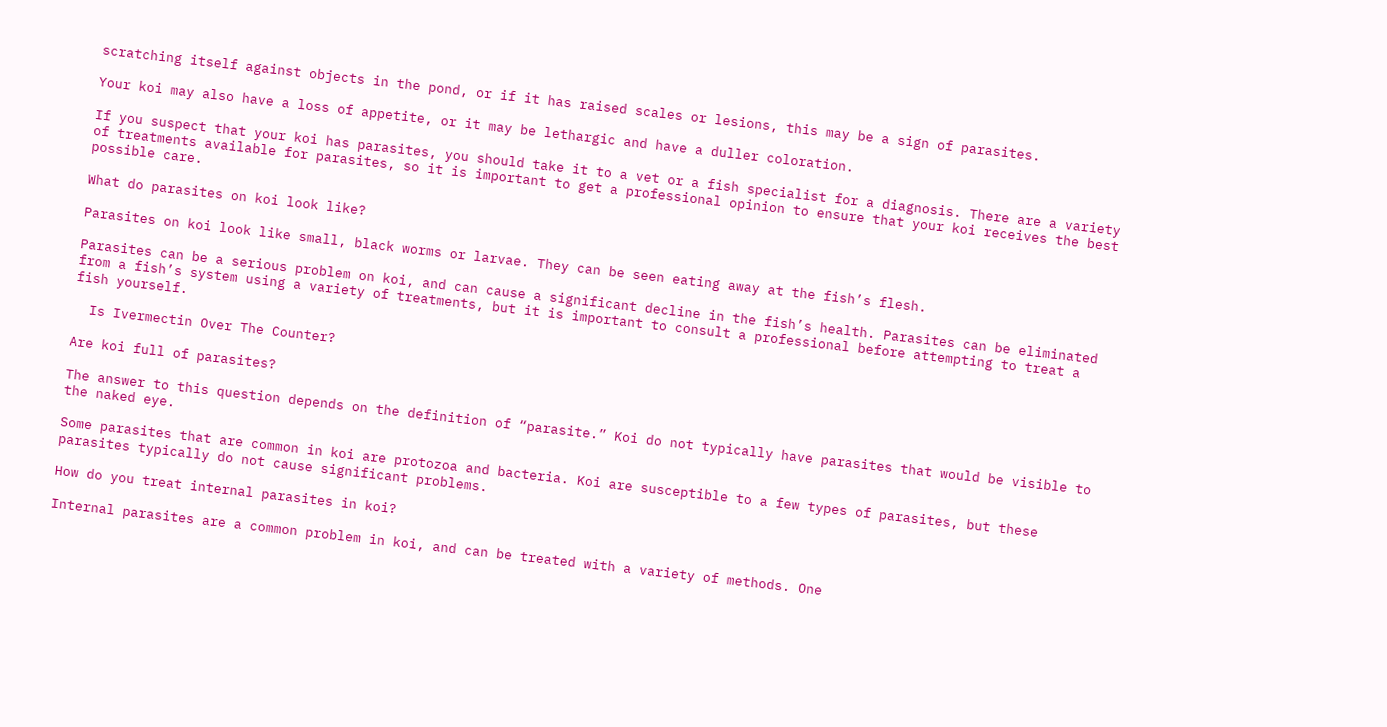scratching itself against objects in the pond, or if it has raised scales or lesions, this may be a sign of parasites.

Your koi may also have a loss of appetite, or it may be lethargic and have a duller coloration.

If you suspect that your koi has parasites, you should take it to a vet or a fish specialist for a diagnosis. There are a variety of treatments available for parasites, so it is important to get a professional opinion to ensure that your koi receives the best possible care.

What do parasites on koi look like?

Parasites on koi look like small, black worms or larvae. They can be seen eating away at the fish’s flesh.

Parasites can be a serious problem on koi, and can cause a significant decline in the fish’s health. Parasites can be eliminated from a fish’s system using a variety of treatments, but it is important to consult a professional before attempting to treat a fish yourself.

  Is Ivermectin Over The Counter?

Are koi full of parasites?

The answer to this question depends on the definition of “parasite.” Koi do not typically have parasites that would be visible to the naked eye.

Some parasites that are common in koi are protozoa and bacteria. Koi are susceptible to a few types of parasites, but these parasites typically do not cause significant problems.

How do you treat internal parasites in koi?

Internal parasites are a common problem in koi, and can be treated with a variety of methods. One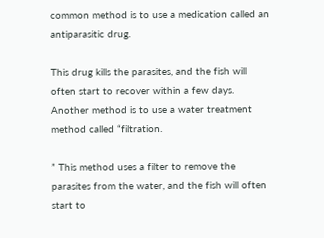common method is to use a medication called an antiparasitic drug.

This drug kills the parasites, and the fish will often start to recover within a few days. Another method is to use a water treatment method called “filtration.

” This method uses a filter to remove the parasites from the water, and the fish will often start to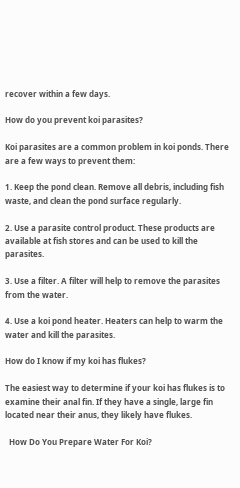recover within a few days.

How do you prevent koi parasites?

Koi parasites are a common problem in koi ponds. There are a few ways to prevent them:

1. Keep the pond clean. Remove all debris, including fish waste, and clean the pond surface regularly.

2. Use a parasite control product. These products are available at fish stores and can be used to kill the parasites.

3. Use a filter. A filter will help to remove the parasites from the water.

4. Use a koi pond heater. Heaters can help to warm the water and kill the parasites.

How do I know if my koi has flukes?

The easiest way to determine if your koi has flukes is to examine their anal fin. If they have a single, large fin located near their anus, they likely have flukes.

  How Do You Prepare Water For Koi?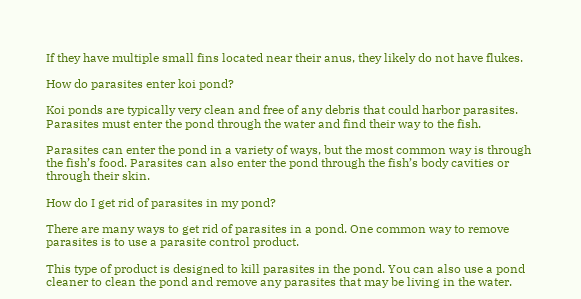If they have multiple small fins located near their anus, they likely do not have flukes.

How do parasites enter koi pond?

Koi ponds are typically very clean and free of any debris that could harbor parasites. Parasites must enter the pond through the water and find their way to the fish.

Parasites can enter the pond in a variety of ways, but the most common way is through the fish’s food. Parasites can also enter the pond through the fish’s body cavities or through their skin.

How do I get rid of parasites in my pond?

There are many ways to get rid of parasites in a pond. One common way to remove parasites is to use a parasite control product.

This type of product is designed to kill parasites in the pond. You can also use a pond cleaner to clean the pond and remove any parasites that may be living in the water.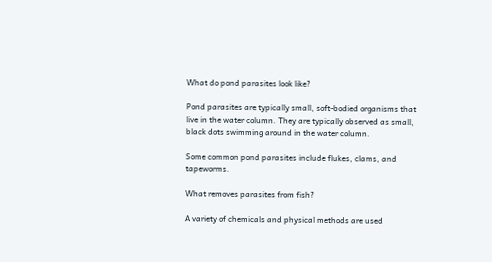What do pond parasites look like?

Pond parasites are typically small, soft-bodied organisms that live in the water column. They are typically observed as small, black dots swimming around in the water column.

Some common pond parasites include flukes, clams, and tapeworms.

What removes parasites from fish?

A variety of chemicals and physical methods are used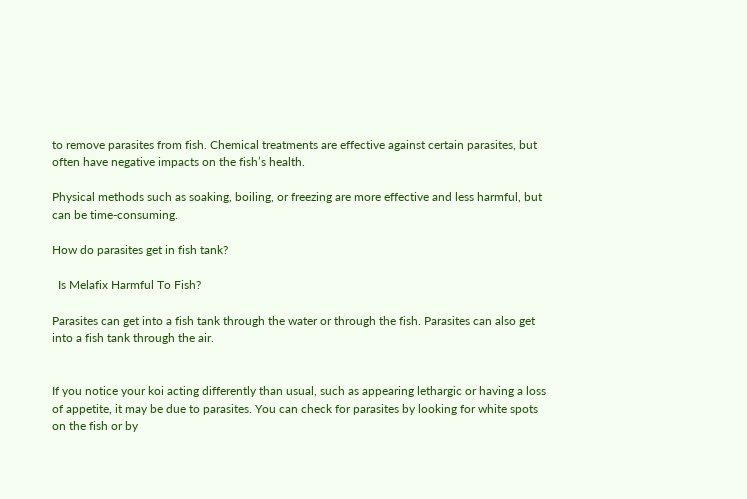to remove parasites from fish. Chemical treatments are effective against certain parasites, but often have negative impacts on the fish’s health.

Physical methods such as soaking, boiling, or freezing are more effective and less harmful, but can be time-consuming.

How do parasites get in fish tank?

  Is Melafix Harmful To Fish?

Parasites can get into a fish tank through the water or through the fish. Parasites can also get into a fish tank through the air.


If you notice your koi acting differently than usual, such as appearing lethargic or having a loss of appetite, it may be due to parasites. You can check for parasites by looking for white spots on the fish or by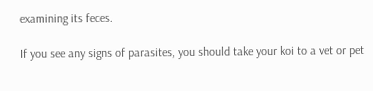examining its feces.

If you see any signs of parasites, you should take your koi to a vet or pet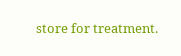store for treatment.